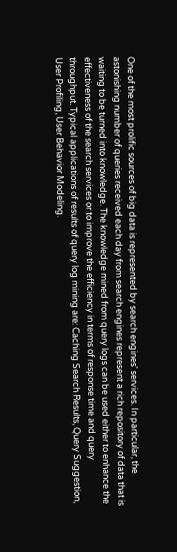One of the most prolific sources of big data is represented by search engines' services. In particular, the astonishing number of queries received each day from search engines represent a rich repository of data that is waiting to be turned into knowledge. The knowledge mined from query logs can be used either to enhance the effectiveness of the search services or to improve the efficiency in terms of response time and query throughput. Typical applications of results of query log mining are: Caching Search Results, Query Suggestion, User Profiling, User Behavior Modeling.